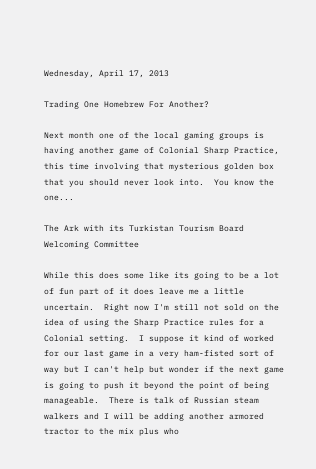Wednesday, April 17, 2013

Trading One Homebrew For Another?

Next month one of the local gaming groups is having another game of Colonial Sharp Practice, this time involving that mysterious golden box that you should never look into.  You know the one...

The Ark with its Turkistan Tourism Board Welcoming Committee

While this does some like its going to be a lot of fun part of it does leave me a little uncertain.  Right now I'm still not sold on the idea of using the Sharp Practice rules for a Colonial setting.  I suppose it kind of worked for our last game in a very ham-fisted sort of way but I can't help but wonder if the next game is going to push it beyond the point of being manageable.  There is talk of Russian steam walkers and I will be adding another armored tractor to the mix plus who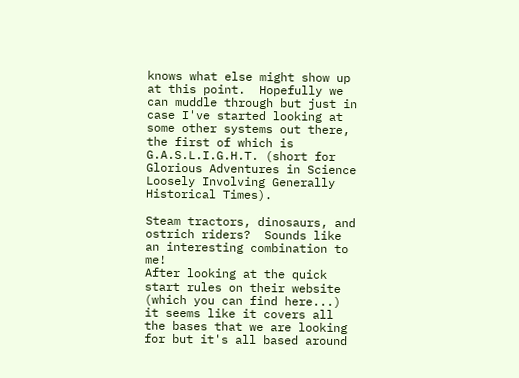knows what else might show up at this point.  Hopefully we can muddle through but just in case I've started looking at some other systems out there, the first of which is G.A.S.L.I.G.H.T. (short for Glorious Adventures in Science Loosely Involving Generally Historical Times).

Steam tractors, dinosaurs, and ostrich riders?  Sounds like an interesting combination to me!
After looking at the quick start rules on their website (which you can find here...) it seems like it covers all the bases that we are looking for but it's all based around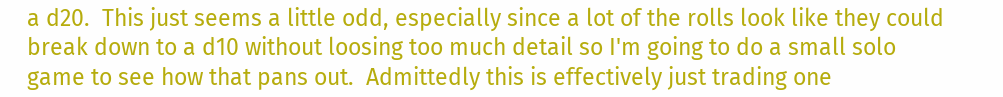a d20.  This just seems a little odd, especially since a lot of the rolls look like they could break down to a d10 without loosing too much detail so I'm going to do a small solo game to see how that pans out.  Admittedly this is effectively just trading one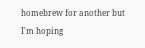homebrew for another but I'm hoping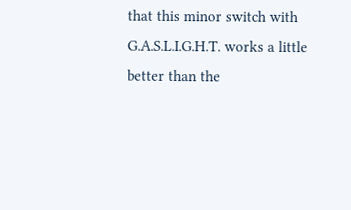that this minor switch with G.A.S.L.I.G.H.T. works a little better than the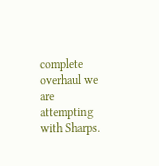complete overhaul we are attempting with Sharps.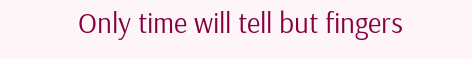Only time will tell but fingers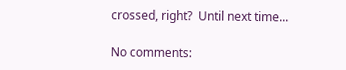crossed, right?  Until next time...

No comments: